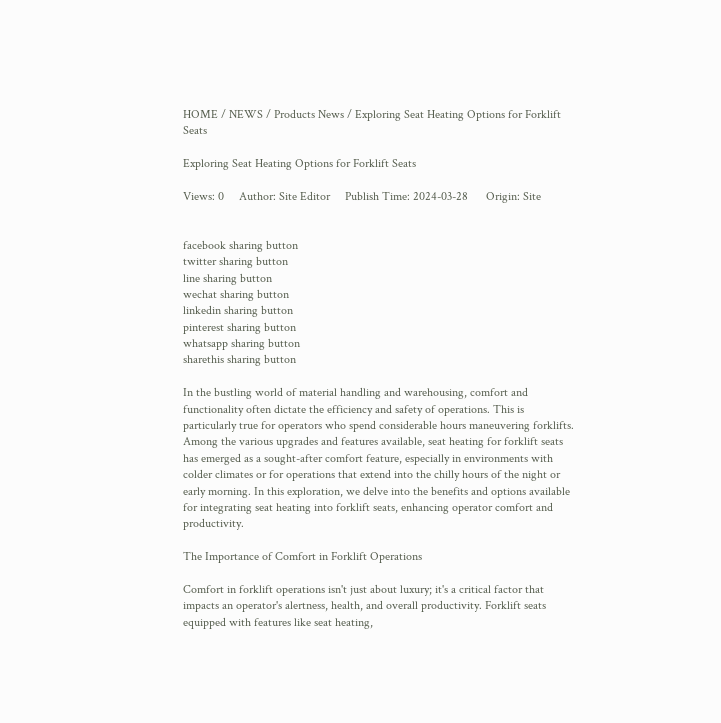HOME / NEWS / Products News / Exploring Seat Heating Options for Forklift Seats

Exploring Seat Heating Options for Forklift Seats

Views: 0     Author: Site Editor     Publish Time: 2024-03-28      Origin: Site


facebook sharing button
twitter sharing button
line sharing button
wechat sharing button
linkedin sharing button
pinterest sharing button
whatsapp sharing button
sharethis sharing button

In the bustling world of material handling and warehousing, comfort and functionality often dictate the efficiency and safety of operations. This is particularly true for operators who spend considerable hours maneuvering forklifts. Among the various upgrades and features available, seat heating for forklift seats has emerged as a sought-after comfort feature, especially in environments with colder climates or for operations that extend into the chilly hours of the night or early morning. In this exploration, we delve into the benefits and options available for integrating seat heating into forklift seats, enhancing operator comfort and productivity.

The Importance of Comfort in Forklift Operations

Comfort in forklift operations isn't just about luxury; it's a critical factor that impacts an operator's alertness, health, and overall productivity. Forklift seats equipped with features like seat heating,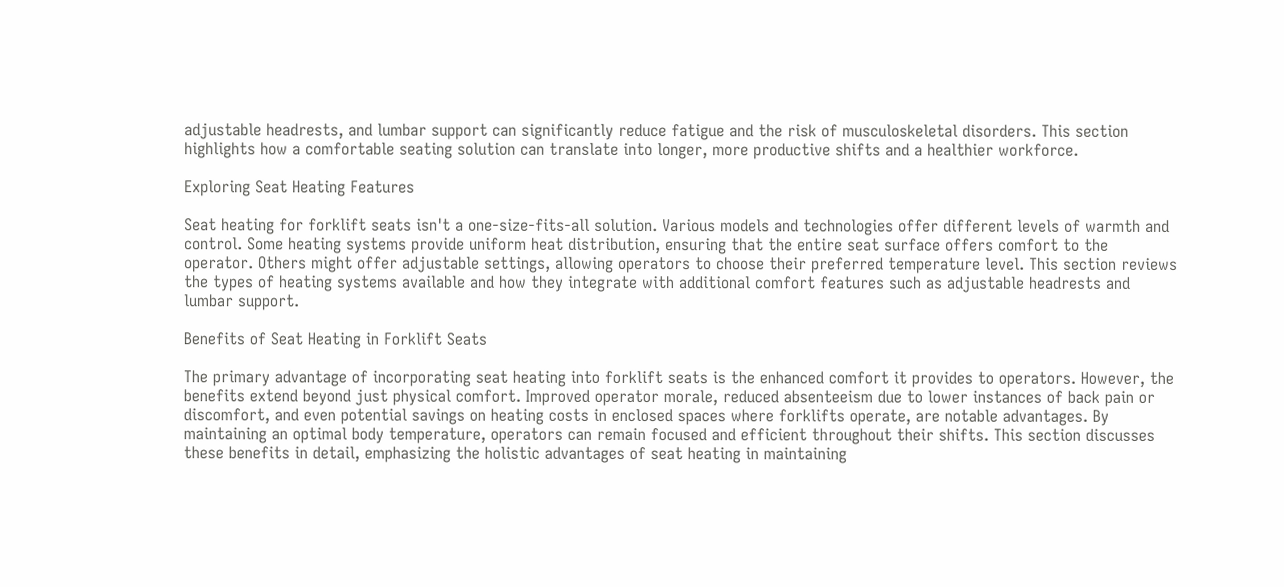adjustable headrests, and lumbar support can significantly reduce fatigue and the risk of musculoskeletal disorders. This section highlights how a comfortable seating solution can translate into longer, more productive shifts and a healthier workforce.

Exploring Seat Heating Features

Seat heating for forklift seats isn't a one-size-fits-all solution. Various models and technologies offer different levels of warmth and control. Some heating systems provide uniform heat distribution, ensuring that the entire seat surface offers comfort to the operator. Others might offer adjustable settings, allowing operators to choose their preferred temperature level. This section reviews the types of heating systems available and how they integrate with additional comfort features such as adjustable headrests and lumbar support.

Benefits of Seat Heating in Forklift Seats

The primary advantage of incorporating seat heating into forklift seats is the enhanced comfort it provides to operators. However, the benefits extend beyond just physical comfort. Improved operator morale, reduced absenteeism due to lower instances of back pain or discomfort, and even potential savings on heating costs in enclosed spaces where forklifts operate, are notable advantages. By maintaining an optimal body temperature, operators can remain focused and efficient throughout their shifts. This section discusses these benefits in detail, emphasizing the holistic advantages of seat heating in maintaining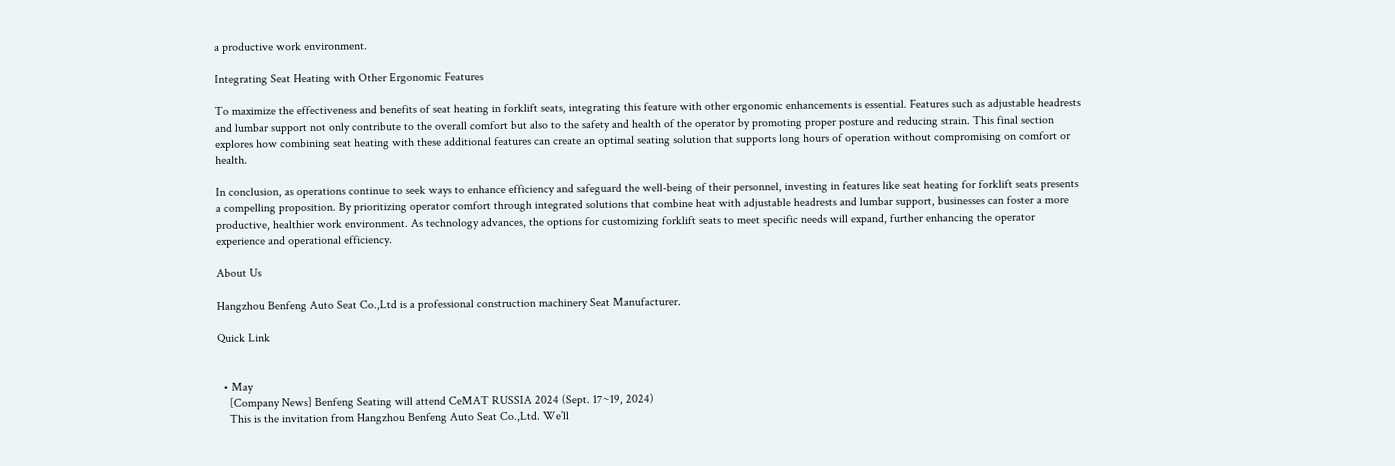a productive work environment.

Integrating Seat Heating with Other Ergonomic Features

To maximize the effectiveness and benefits of seat heating in forklift seats, integrating this feature with other ergonomic enhancements is essential. Features such as adjustable headrests and lumbar support not only contribute to the overall comfort but also to the safety and health of the operator by promoting proper posture and reducing strain. This final section explores how combining seat heating with these additional features can create an optimal seating solution that supports long hours of operation without compromising on comfort or health.

In conclusion, as operations continue to seek ways to enhance efficiency and safeguard the well-being of their personnel, investing in features like seat heating for forklift seats presents a compelling proposition. By prioritizing operator comfort through integrated solutions that combine heat with adjustable headrests and lumbar support, businesses can foster a more productive, healthier work environment. As technology advances, the options for customizing forklift seats to meet specific needs will expand, further enhancing the operator experience and operational efficiency.

About Us

Hangzhou Benfeng Auto Seat Co.,Ltd is a professional construction machinery Seat Manufacturer.

Quick Link


  • May
    [Company News] Benfeng Seating will attend CeMAT RUSSIA 2024 (Sept. 17~19, 2024)
    This is the invitation from Hangzhou Benfeng Auto Seat Co.,Ltd. We’ll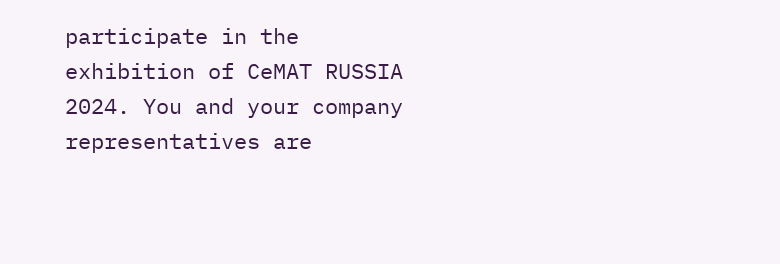participate in the exhibition of CeMAT RUSSIA 2024. You and your company representatives are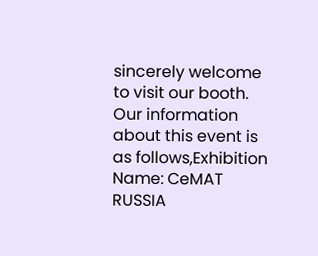sincerely welcome to visit our booth. Our information about this event is as follows,Exhibition Name: CeMAT RUSSIA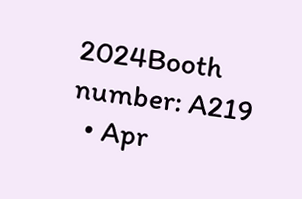2024Booth number: A219
  • Apr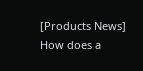[Products News] How does a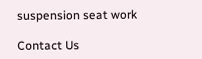suspension seat work

Contact Us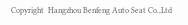Copyright  Hangzhou Benfeng Auto Seat Co.,Ltd